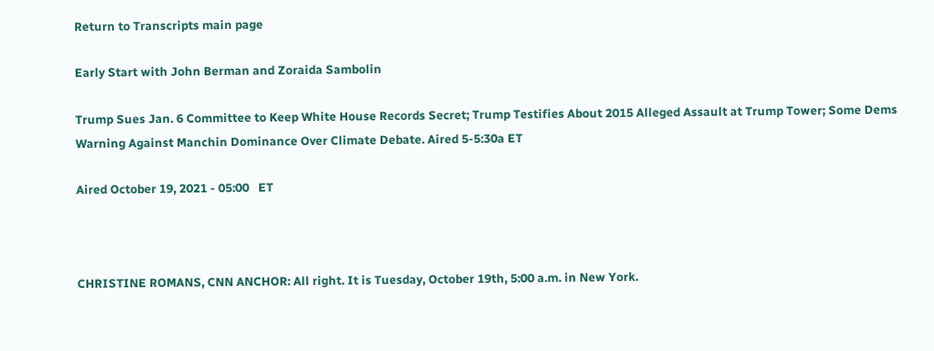Return to Transcripts main page

Early Start with John Berman and Zoraida Sambolin

Trump Sues Jan. 6 Committee to Keep White House Records Secret; Trump Testifies About 2015 Alleged Assault at Trump Tower; Some Dems Warning Against Manchin Dominance Over Climate Debate. Aired 5-5:30a ET

Aired October 19, 2021 - 05:00   ET



CHRISTINE ROMANS, CNN ANCHOR: All right. It is Tuesday, October 19th, 5:00 a.m. in New York.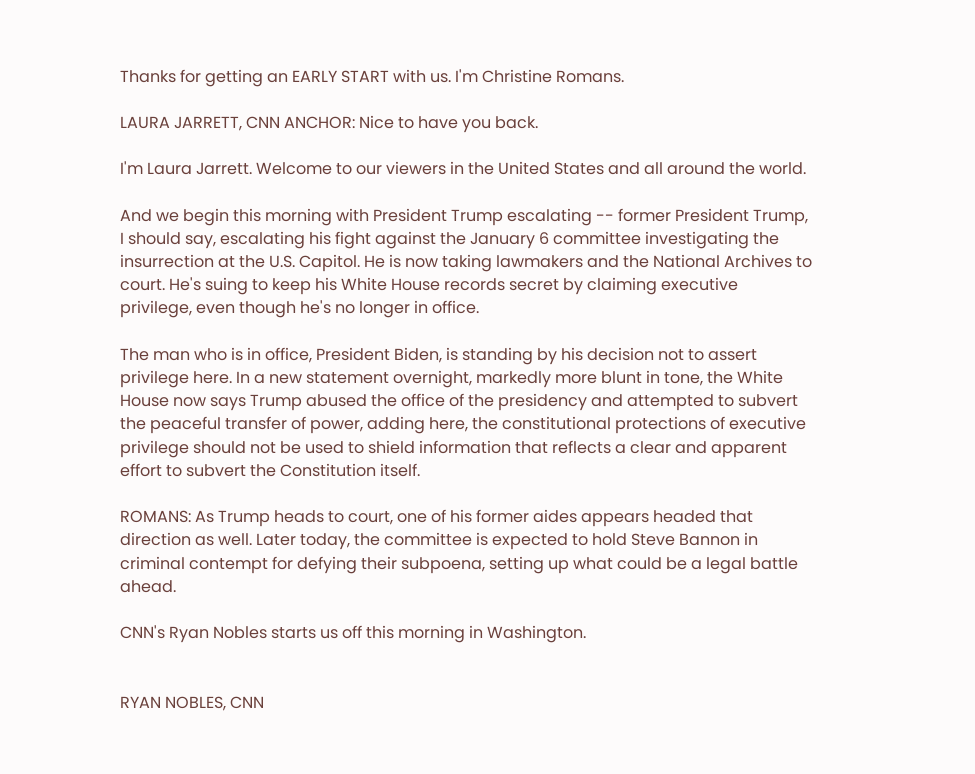Thanks for getting an EARLY START with us. I'm Christine Romans.

LAURA JARRETT, CNN ANCHOR: Nice to have you back.

I'm Laura Jarrett. Welcome to our viewers in the United States and all around the world.

And we begin this morning with President Trump escalating -- former President Trump, I should say, escalating his fight against the January 6 committee investigating the insurrection at the U.S. Capitol. He is now taking lawmakers and the National Archives to court. He's suing to keep his White House records secret by claiming executive privilege, even though he's no longer in office.

The man who is in office, President Biden, is standing by his decision not to assert privilege here. In a new statement overnight, markedly more blunt in tone, the White House now says Trump abused the office of the presidency and attempted to subvert the peaceful transfer of power, adding here, the constitutional protections of executive privilege should not be used to shield information that reflects a clear and apparent effort to subvert the Constitution itself.

ROMANS: As Trump heads to court, one of his former aides appears headed that direction as well. Later today, the committee is expected to hold Steve Bannon in criminal contempt for defying their subpoena, setting up what could be a legal battle ahead.

CNN's Ryan Nobles starts us off this morning in Washington.


RYAN NOBLES, CNN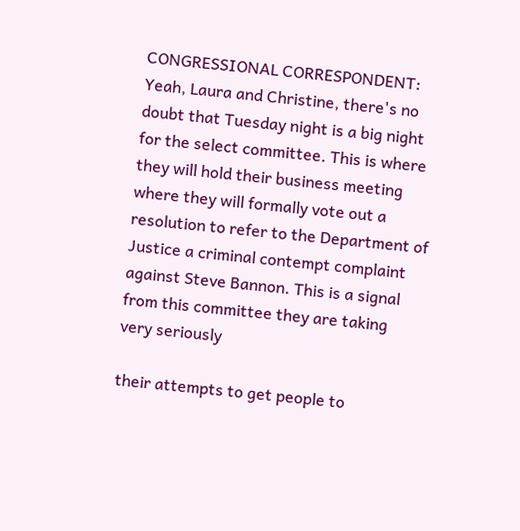CONGRESSIONAL CORRESPONDENT: Yeah, Laura and Christine, there's no doubt that Tuesday night is a big night for the select committee. This is where they will hold their business meeting where they will formally vote out a resolution to refer to the Department of Justice a criminal contempt complaint against Steve Bannon. This is a signal from this committee they are taking very seriously

their attempts to get people to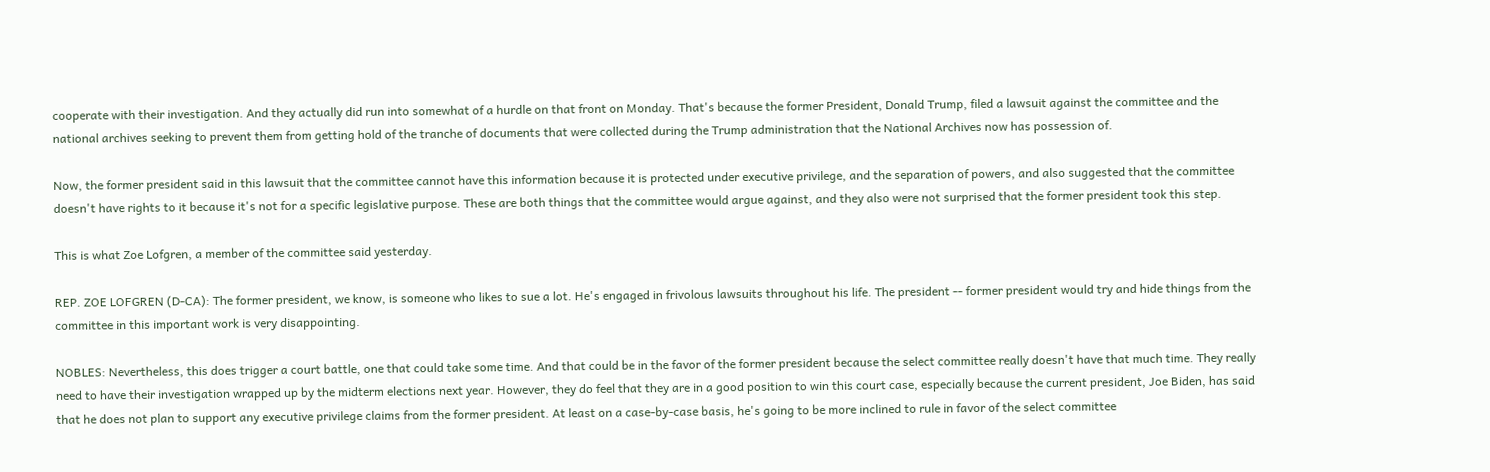cooperate with their investigation. And they actually did run into somewhat of a hurdle on that front on Monday. That's because the former President, Donald Trump, filed a lawsuit against the committee and the national archives seeking to prevent them from getting hold of the tranche of documents that were collected during the Trump administration that the National Archives now has possession of.

Now, the former president said in this lawsuit that the committee cannot have this information because it is protected under executive privilege, and the separation of powers, and also suggested that the committee doesn't have rights to it because it's not for a specific legislative purpose. These are both things that the committee would argue against, and they also were not surprised that the former president took this step.

This is what Zoe Lofgren, a member of the committee said yesterday.

REP. ZOE LOFGREN (D-CA): The former president, we know, is someone who likes to sue a lot. He's engaged in frivolous lawsuits throughout his life. The president -- former president would try and hide things from the committee in this important work is very disappointing.

NOBLES: Nevertheless, this does trigger a court battle, one that could take some time. And that could be in the favor of the former president because the select committee really doesn't have that much time. They really need to have their investigation wrapped up by the midterm elections next year. However, they do feel that they are in a good position to win this court case, especially because the current president, Joe Biden, has said that he does not plan to support any executive privilege claims from the former president. At least on a case-by-case basis, he's going to be more inclined to rule in favor of the select committee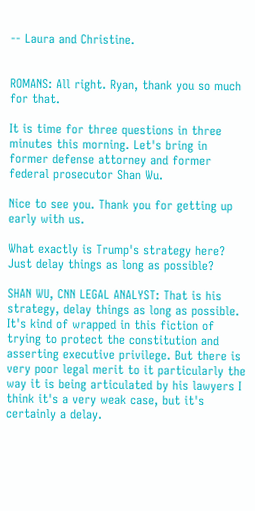-- Laura and Christine.


ROMANS: All right. Ryan, thank you so much for that.

It is time for three questions in three minutes this morning. Let's bring in former defense attorney and former federal prosecutor Shan Wu.

Nice to see you. Thank you for getting up early with us.

What exactly is Trump's strategy here? Just delay things as long as possible?

SHAN WU, CNN LEGAL ANALYST: That is his strategy, delay things as long as possible. It's kind of wrapped in this fiction of trying to protect the constitution and asserting executive privilege. But there is very poor legal merit to it particularly the way it is being articulated by his lawyers I think it's a very weak case, but it's certainly a delay.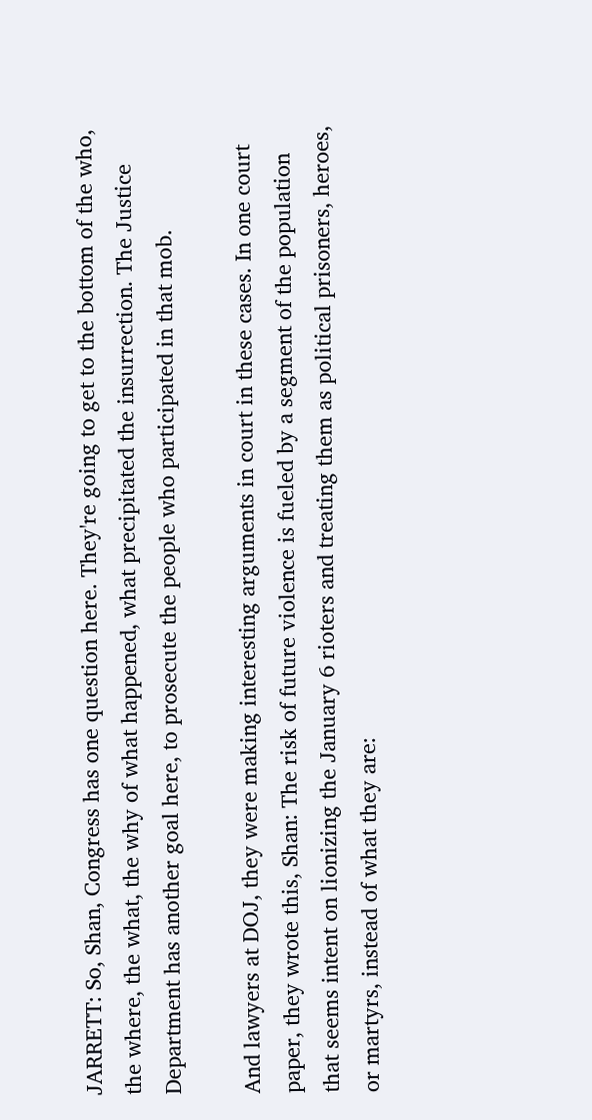JARRETT: So, Shan, Congress has one question here. They're going to get to the bottom of the who, the where, the what, the why of what happened, what precipitated the insurrection. The Justice Department has another goal here, to prosecute the people who participated in that mob.

And lawyers at DOJ, they were making interesting arguments in court in these cases. In one court paper, they wrote this, Shan: The risk of future violence is fueled by a segment of the population that seems intent on lionizing the January 6 rioters and treating them as political prisoners, heroes, or martyrs, instead of what they are: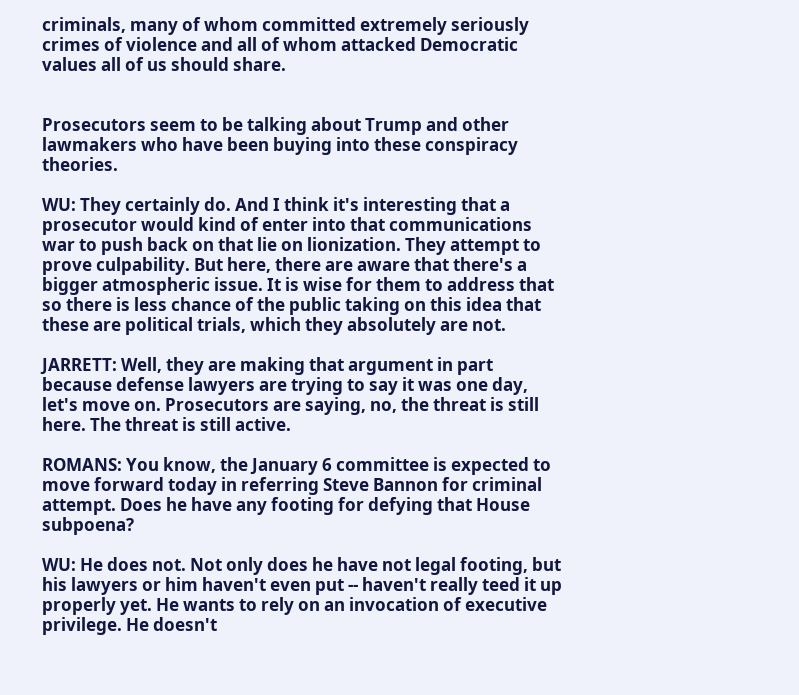criminals, many of whom committed extremely seriously crimes of violence and all of whom attacked Democratic values all of us should share.


Prosecutors seem to be talking about Trump and other lawmakers who have been buying into these conspiracy theories.

WU: They certainly do. And I think it's interesting that a prosecutor would kind of enter into that communications war to push back on that lie on lionization. They attempt to prove culpability. But here, there are aware that there's a bigger atmospheric issue. It is wise for them to address that so there is less chance of the public taking on this idea that these are political trials, which they absolutely are not.

JARRETT: Well, they are making that argument in part because defense lawyers are trying to say it was one day, let's move on. Prosecutors are saying, no, the threat is still here. The threat is still active.

ROMANS: You know, the January 6 committee is expected to move forward today in referring Steve Bannon for criminal attempt. Does he have any footing for defying that House subpoena?

WU: He does not. Not only does he have not legal footing, but his lawyers or him haven't even put -- haven't really teed it up properly yet. He wants to rely on an invocation of executive privilege. He doesn't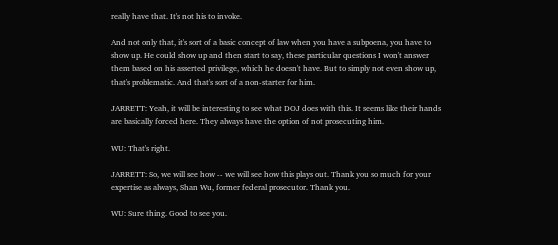really have that. It's not his to invoke.

And not only that, it's sort of a basic concept of law when you have a subpoena, you have to show up. He could show up and then start to say, these particular questions I won't answer them based on his asserted privilege, which he doesn't have. But to simply not even show up, that's problematic. And that's sort of a non-starter for him.

JARRETT: Yeah, it will be interesting to see what DOJ does with this. It seems like their hands are basically forced here. They always have the option of not prosecuting him.

WU: That's right.

JARRETT: So, we will see how -- we will see how this plays out. Thank you so much for your expertise as always, Shan Wu, former federal prosecutor. Thank you.

WU: Sure thing. Good to see you.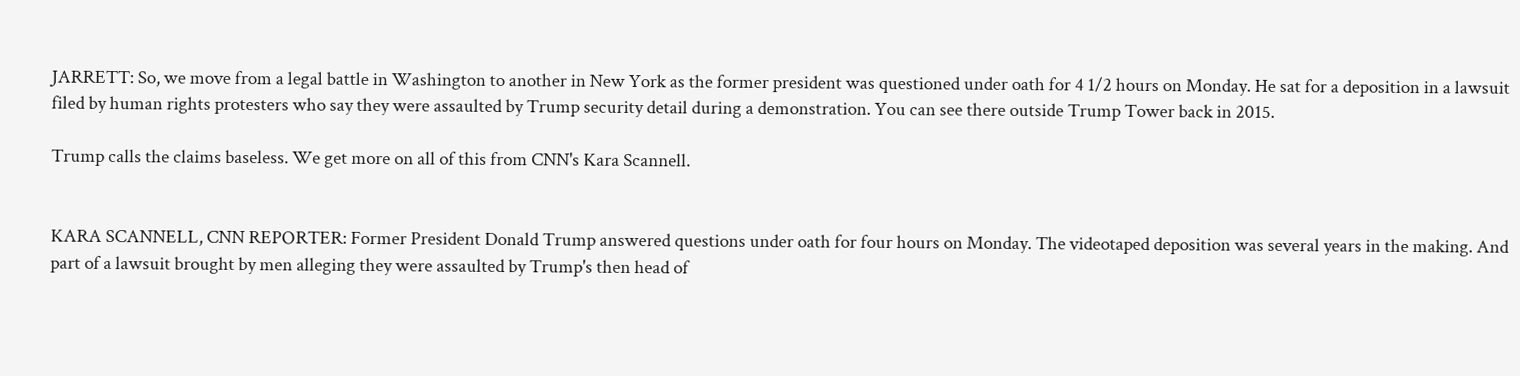JARRETT: So, we move from a legal battle in Washington to another in New York as the former president was questioned under oath for 4 1/2 hours on Monday. He sat for a deposition in a lawsuit filed by human rights protesters who say they were assaulted by Trump security detail during a demonstration. You can see there outside Trump Tower back in 2015.

Trump calls the claims baseless. We get more on all of this from CNN's Kara Scannell.


KARA SCANNELL, CNN REPORTER: Former President Donald Trump answered questions under oath for four hours on Monday. The videotaped deposition was several years in the making. And part of a lawsuit brought by men alleging they were assaulted by Trump's then head of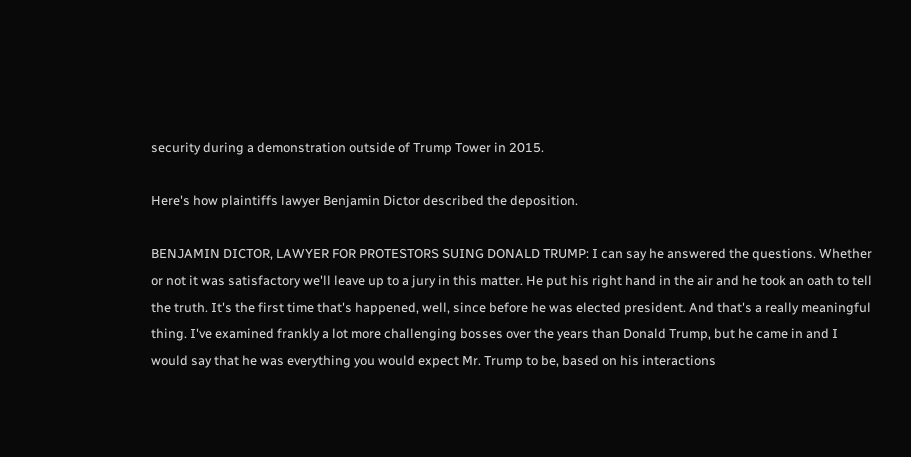security during a demonstration outside of Trump Tower in 2015.

Here's how plaintiffs lawyer Benjamin Dictor described the deposition.

BENJAMIN DICTOR, LAWYER FOR PROTESTORS SUING DONALD TRUMP: I can say he answered the questions. Whether or not it was satisfactory we'll leave up to a jury in this matter. He put his right hand in the air and he took an oath to tell the truth. It's the first time that's happened, well, since before he was elected president. And that's a really meaningful thing. I've examined frankly a lot more challenging bosses over the years than Donald Trump, but he came in and I would say that he was everything you would expect Mr. Trump to be, based on his interactions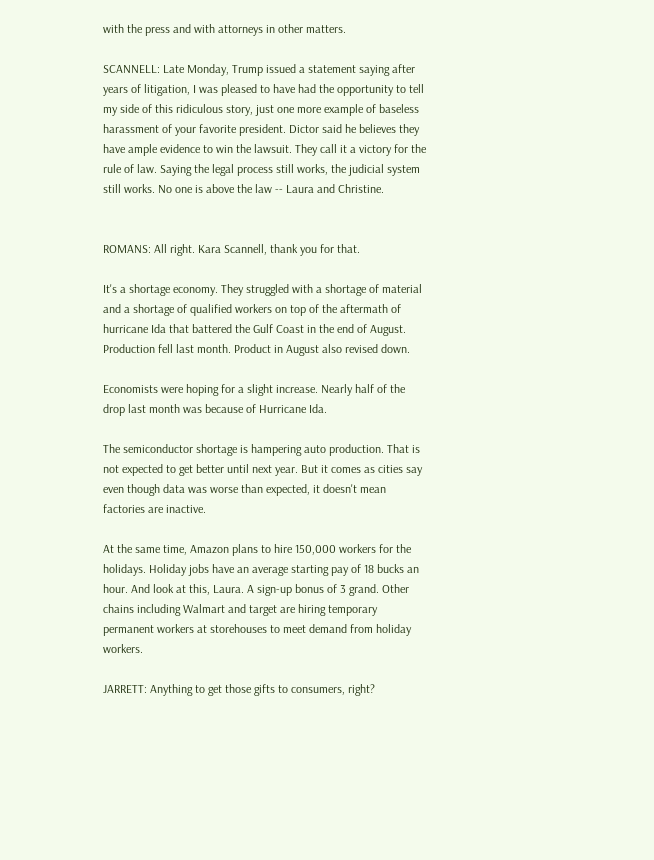with the press and with attorneys in other matters.

SCANNELL: Late Monday, Trump issued a statement saying after years of litigation, I was pleased to have had the opportunity to tell my side of this ridiculous story, just one more example of baseless harassment of your favorite president. Dictor said he believes they have ample evidence to win the lawsuit. They call it a victory for the rule of law. Saying the legal process still works, the judicial system still works. No one is above the law -- Laura and Christine.


ROMANS: All right. Kara Scannell, thank you for that.

It's a shortage economy. They struggled with a shortage of material and a shortage of qualified workers on top of the aftermath of hurricane Ida that battered the Gulf Coast in the end of August. Production fell last month. Product in August also revised down.

Economists were hoping for a slight increase. Nearly half of the drop last month was because of Hurricane Ida.

The semiconductor shortage is hampering auto production. That is not expected to get better until next year. But it comes as cities say even though data was worse than expected, it doesn't mean factories are inactive.

At the same time, Amazon plans to hire 150,000 workers for the holidays. Holiday jobs have an average starting pay of 18 bucks an hour. And look at this, Laura. A sign-up bonus of 3 grand. Other chains including Walmart and target are hiring temporary permanent workers at storehouses to meet demand from holiday workers.

JARRETT: Anything to get those gifts to consumers, right?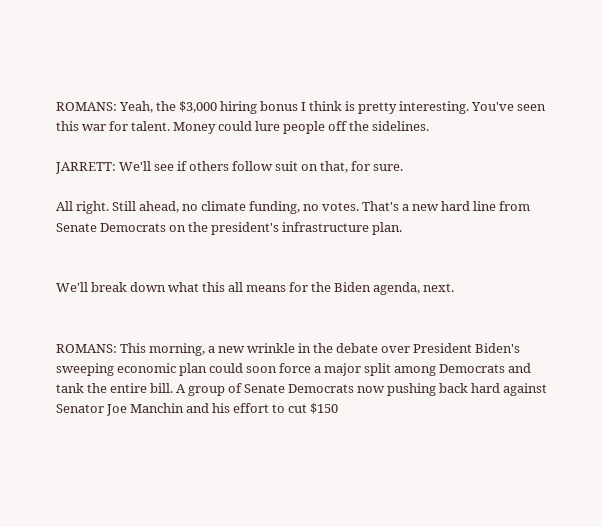ROMANS: Yeah, the $3,000 hiring bonus I think is pretty interesting. You've seen this war for talent. Money could lure people off the sidelines.

JARRETT: We'll see if others follow suit on that, for sure.

All right. Still ahead, no climate funding, no votes. That's a new hard line from Senate Democrats on the president's infrastructure plan.


We'll break down what this all means for the Biden agenda, next.


ROMANS: This morning, a new wrinkle in the debate over President Biden's sweeping economic plan could soon force a major split among Democrats and tank the entire bill. A group of Senate Democrats now pushing back hard against Senator Joe Manchin and his effort to cut $150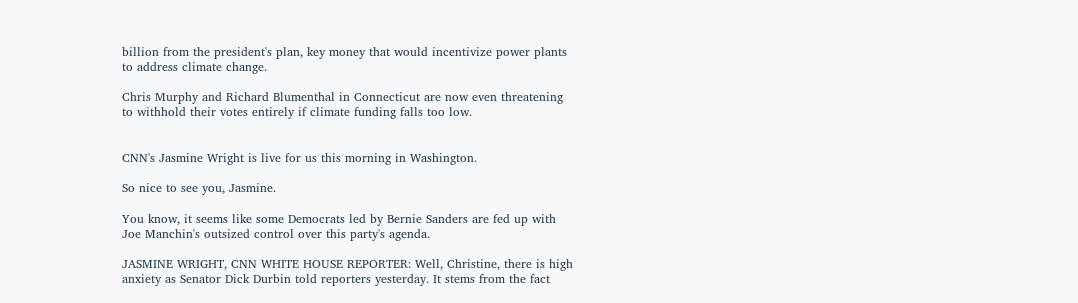billion from the president's plan, key money that would incentivize power plants to address climate change.

Chris Murphy and Richard Blumenthal in Connecticut are now even threatening to withhold their votes entirely if climate funding falls too low.


CNN's Jasmine Wright is live for us this morning in Washington.

So nice to see you, Jasmine.

You know, it seems like some Democrats led by Bernie Sanders are fed up with Joe Manchin's outsized control over this party's agenda.

JASMINE WRIGHT, CNN WHITE HOUSE REPORTER: Well, Christine, there is high anxiety as Senator Dick Durbin told reporters yesterday. It stems from the fact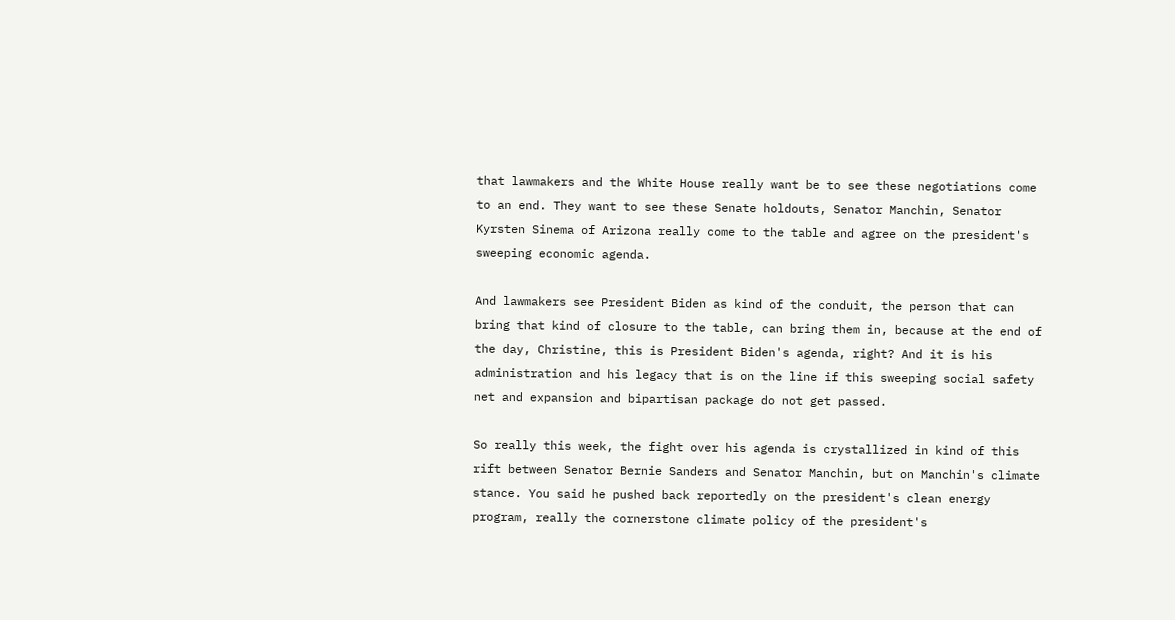that lawmakers and the White House really want be to see these negotiations come to an end. They want to see these Senate holdouts, Senator Manchin, Senator Kyrsten Sinema of Arizona really come to the table and agree on the president's sweeping economic agenda.

And lawmakers see President Biden as kind of the conduit, the person that can bring that kind of closure to the table, can bring them in, because at the end of the day, Christine, this is President Biden's agenda, right? And it is his administration and his legacy that is on the line if this sweeping social safety net and expansion and bipartisan package do not get passed.

So really this week, the fight over his agenda is crystallized in kind of this rift between Senator Bernie Sanders and Senator Manchin, but on Manchin's climate stance. You said he pushed back reportedly on the president's clean energy program, really the cornerstone climate policy of the president's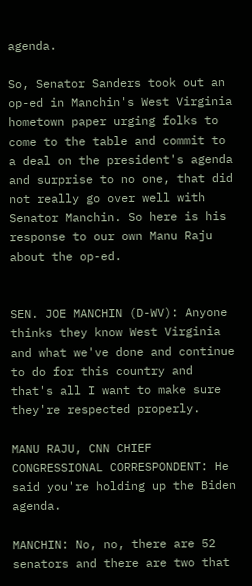agenda.

So, Senator Sanders took out an op-ed in Manchin's West Virginia hometown paper urging folks to come to the table and commit to a deal on the president's agenda and surprise to no one, that did not really go over well with Senator Manchin. So here is his response to our own Manu Raju about the op-ed.


SEN. JOE MANCHIN (D-WV): Anyone thinks they know West Virginia and what we've done and continue to do for this country and that's all I want to make sure they're respected properly.

MANU RAJU, CNN CHIEF CONGRESSIONAL CORRESPONDENT: He said you're holding up the Biden agenda.

MANCHIN: No, no, there are 52 senators and there are two that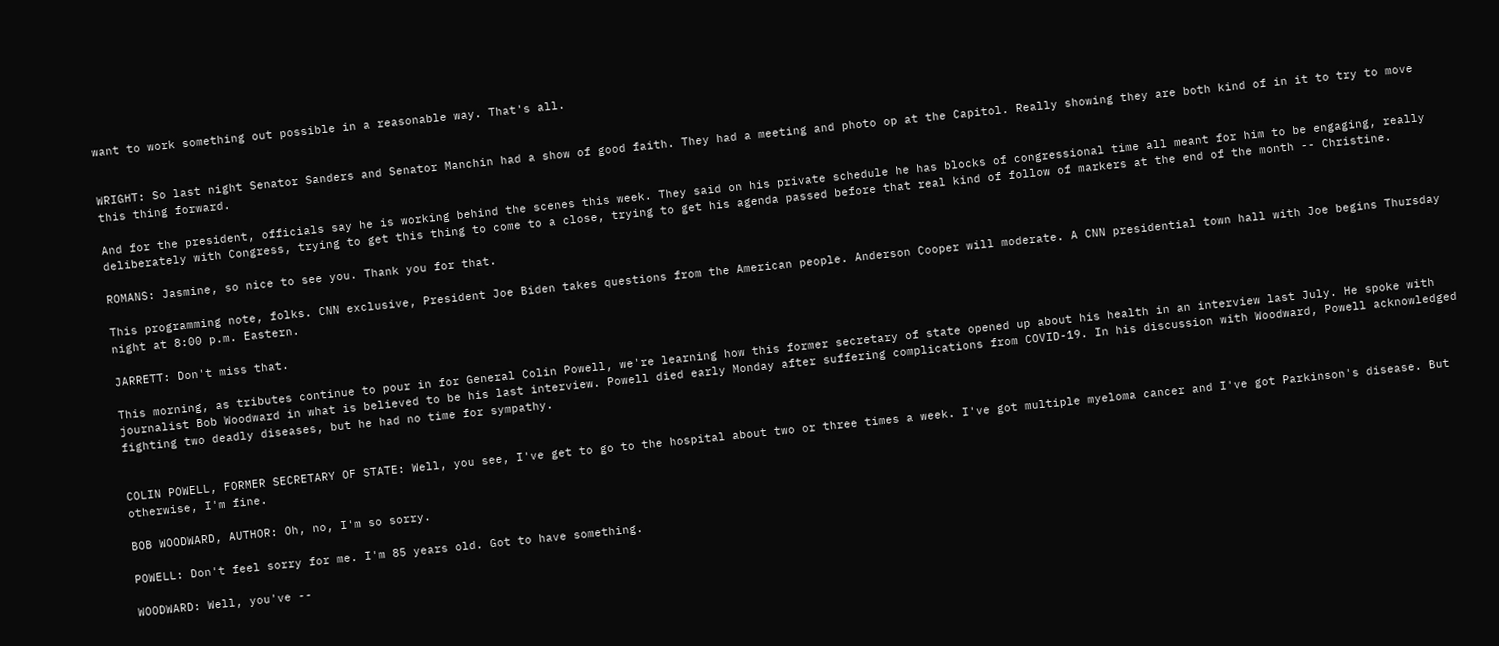want to work something out possible in a reasonable way. That's all.


WRIGHT: So last night Senator Sanders and Senator Manchin had a show of good faith. They had a meeting and photo op at the Capitol. Really showing they are both kind of in it to try to move this thing forward.

And for the president, officials say he is working behind the scenes this week. They said on his private schedule he has blocks of congressional time all meant for him to be engaging, really deliberately with Congress, trying to get this thing to come to a close, trying to get his agenda passed before that real kind of follow of markers at the end of the month -- Christine.

ROMANS: Jasmine, so nice to see you. Thank you for that.

This programming note, folks. CNN exclusive, President Joe Biden takes questions from the American people. Anderson Cooper will moderate. A CNN presidential town hall with Joe begins Thursday night at 8:00 p.m. Eastern.

JARRETT: Don't miss that.

This morning, as tributes continue to pour in for General Colin Powell, we're learning how this former secretary of state opened up about his health in an interview last July. He spoke with journalist Bob Woodward in what is believed to be his last interview. Powell died early Monday after suffering complications from COVID-19. In his discussion with Woodward, Powell acknowledged fighting two deadly diseases, but he had no time for sympathy.


COLIN POWELL, FORMER SECRETARY OF STATE: Well, you see, I've get to go to the hospital about two or three times a week. I've got multiple myeloma cancer and I've got Parkinson's disease. But otherwise, I'm fine.

BOB WOODWARD, AUTHOR: Oh, no, I'm so sorry.

POWELL: Don't feel sorry for me. I'm 85 years old. Got to have something.

WOODWARD: Well, you've --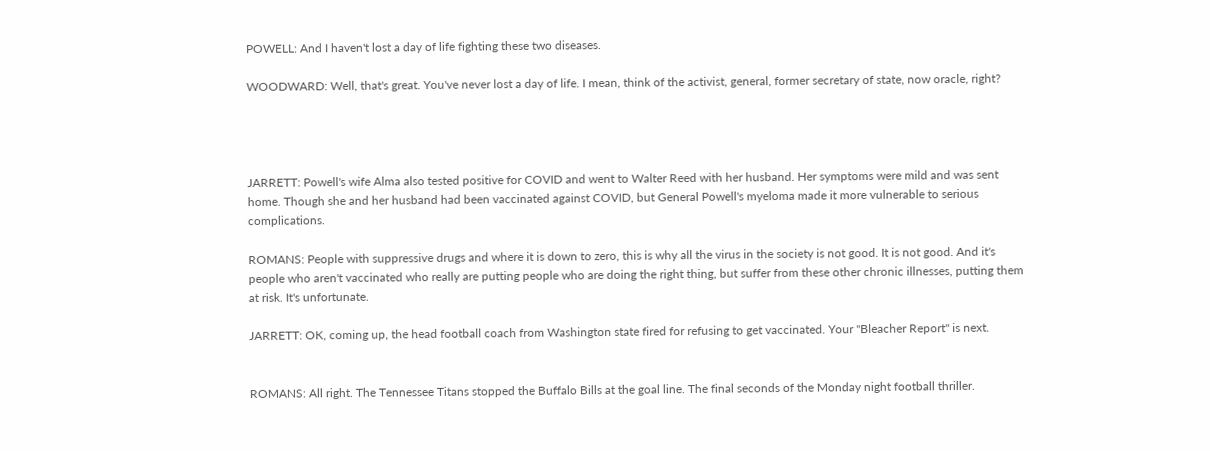POWELL: And I haven't lost a day of life fighting these two diseases.

WOODWARD: Well, that's great. You've never lost a day of life. I mean, think of the activist, general, former secretary of state, now oracle, right?




JARRETT: Powell's wife Alma also tested positive for COVID and went to Walter Reed with her husband. Her symptoms were mild and was sent home. Though she and her husband had been vaccinated against COVID, but General Powell's myeloma made it more vulnerable to serious complications.

ROMANS: People with suppressive drugs and where it is down to zero, this is why all the virus in the society is not good. It is not good. And it's people who aren't vaccinated who really are putting people who are doing the right thing, but suffer from these other chronic illnesses, putting them at risk. It's unfortunate.

JARRETT: OK, coming up, the head football coach from Washington state fired for refusing to get vaccinated. Your "Bleacher Report" is next.


ROMANS: All right. The Tennessee Titans stopped the Buffalo Bills at the goal line. The final seconds of the Monday night football thriller.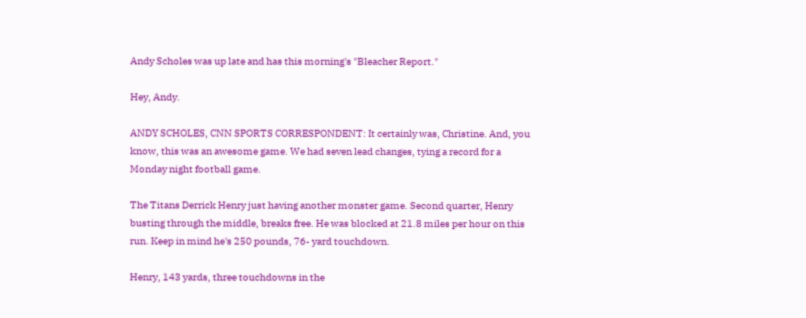Andy Scholes was up late and has this morning's "Bleacher Report."

Hey, Andy.

ANDY SCHOLES, CNN SPORTS CORRESPONDENT: It certainly was, Christine. And, you know, this was an awesome game. We had seven lead changes, tying a record for a Monday night football game.

The Titans Derrick Henry just having another monster game. Second quarter, Henry busting through the middle, breaks free. He was blocked at 21.8 miles per hour on this run. Keep in mind he's 250 pounds, 76- yard touchdown.

Henry, 143 yards, three touchdowns in the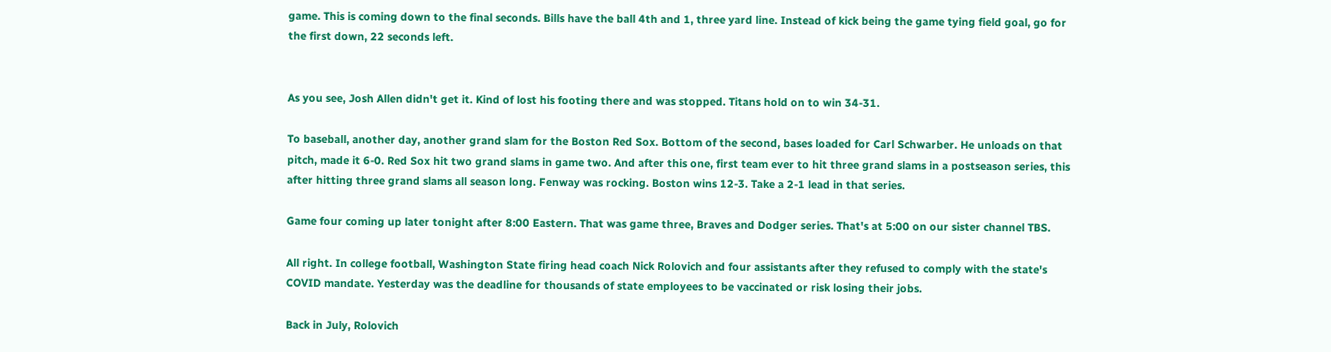game. This is coming down to the final seconds. Bills have the ball 4th and 1, three yard line. Instead of kick being the game tying field goal, go for the first down, 22 seconds left.


As you see, Josh Allen didn't get it. Kind of lost his footing there and was stopped. Titans hold on to win 34-31.

To baseball, another day, another grand slam for the Boston Red Sox. Bottom of the second, bases loaded for Carl Schwarber. He unloads on that pitch, made it 6-0. Red Sox hit two grand slams in game two. And after this one, first team ever to hit three grand slams in a postseason series, this after hitting three grand slams all season long. Fenway was rocking. Boston wins 12-3. Take a 2-1 lead in that series.

Game four coming up later tonight after 8:00 Eastern. That was game three, Braves and Dodger series. That's at 5:00 on our sister channel TBS.

All right. In college football, Washington State firing head coach Nick Rolovich and four assistants after they refused to comply with the state's COVID mandate. Yesterday was the deadline for thousands of state employees to be vaccinated or risk losing their jobs.

Back in July, Rolovich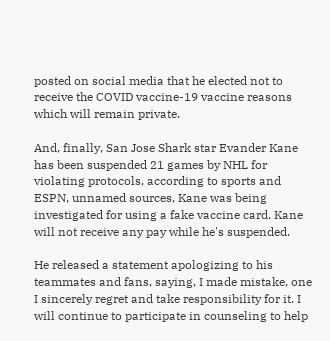posted on social media that he elected not to receive the COVID vaccine-19 vaccine reasons which will remain private.

And, finally, San Jose Shark star Evander Kane has been suspended 21 games by NHL for violating protocols, according to sports and ESPN, unnamed sources, Kane was being investigated for using a fake vaccine card. Kane will not receive any pay while he's suspended.

He released a statement apologizing to his teammates and fans, saying, I made mistake, one I sincerely regret and take responsibility for it. I will continue to participate in counseling to help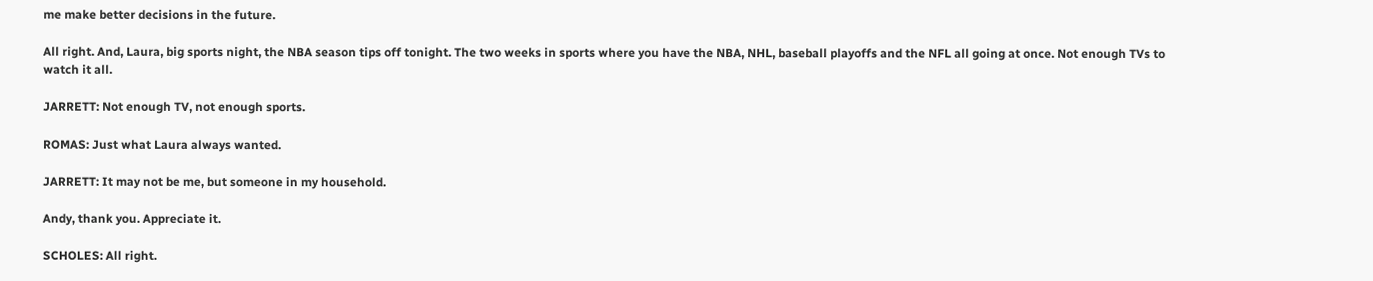me make better decisions in the future.

All right. And, Laura, big sports night, the NBA season tips off tonight. The two weeks in sports where you have the NBA, NHL, baseball playoffs and the NFL all going at once. Not enough TVs to watch it all.

JARRETT: Not enough TV, not enough sports.

ROMAS: Just what Laura always wanted.

JARRETT: It may not be me, but someone in my household.

Andy, thank you. Appreciate it.

SCHOLES: All right.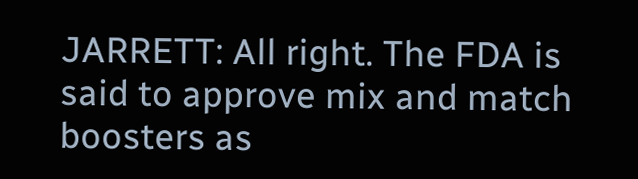JARRETT: All right. The FDA is said to approve mix and match boosters as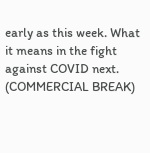early as this week. What it means in the fight against COVID next. (COMMERCIAL BREAK)